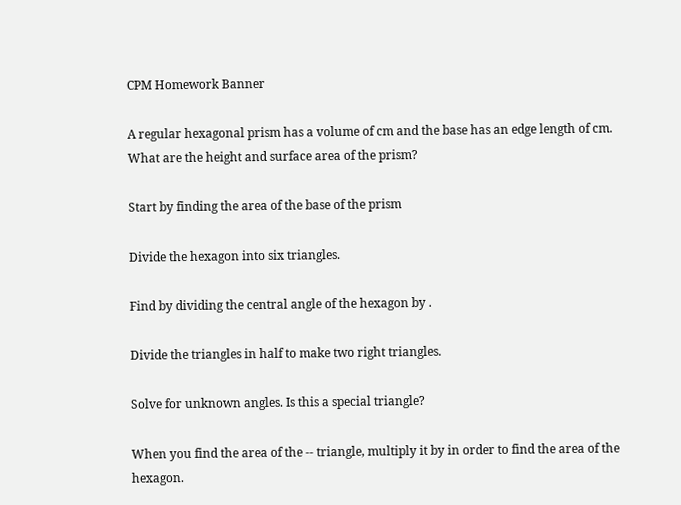CPM Homework Banner

A regular hexagonal prism has a volume of cm and the base has an edge length of cm. What are the height and surface area of the prism?

Start by finding the area of the base of the prism

Divide the hexagon into six triangles.

Find by dividing the central angle of the hexagon by .

Divide the triangles in half to make two right triangles.

Solve for unknown angles. Is this a special triangle?

When you find the area of the -- triangle, multiply it by in order to find the area of the hexagon.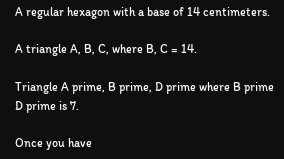A regular hexagon with a base of 14 centimeters.

A triangle A, B, C, where B, C = 14.

Triangle A prime, B prime, D prime where B prime D prime is 7.

Once you have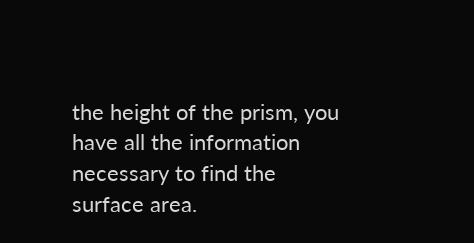the height of the prism, you have all the information necessary to find the surface area.